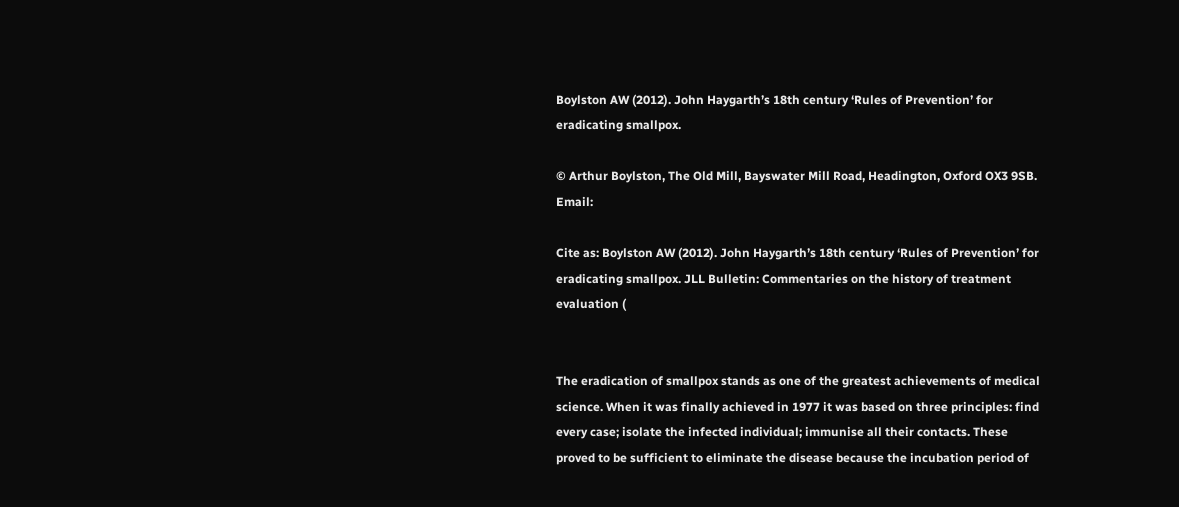Boylston AW (2012). John Haygarth’s 18th century ‘Rules of Prevention’ for eradicating smallpox.

© Arthur Boylston, The Old Mill, Bayswater Mill Road, Headington, Oxford OX3 9SB. Email:

Cite as: Boylston AW (2012). John Haygarth’s 18th century ‘Rules of Prevention’ for eradicating smallpox. JLL Bulletin: Commentaries on the history of treatment evaluation (


The eradication of smallpox stands as one of the greatest achievements of medical science. When it was finally achieved in 1977 it was based on three principles: find every case; isolate the infected individual; immunise all their contacts. These proved to be sufficient to eliminate the disease because the incubation period of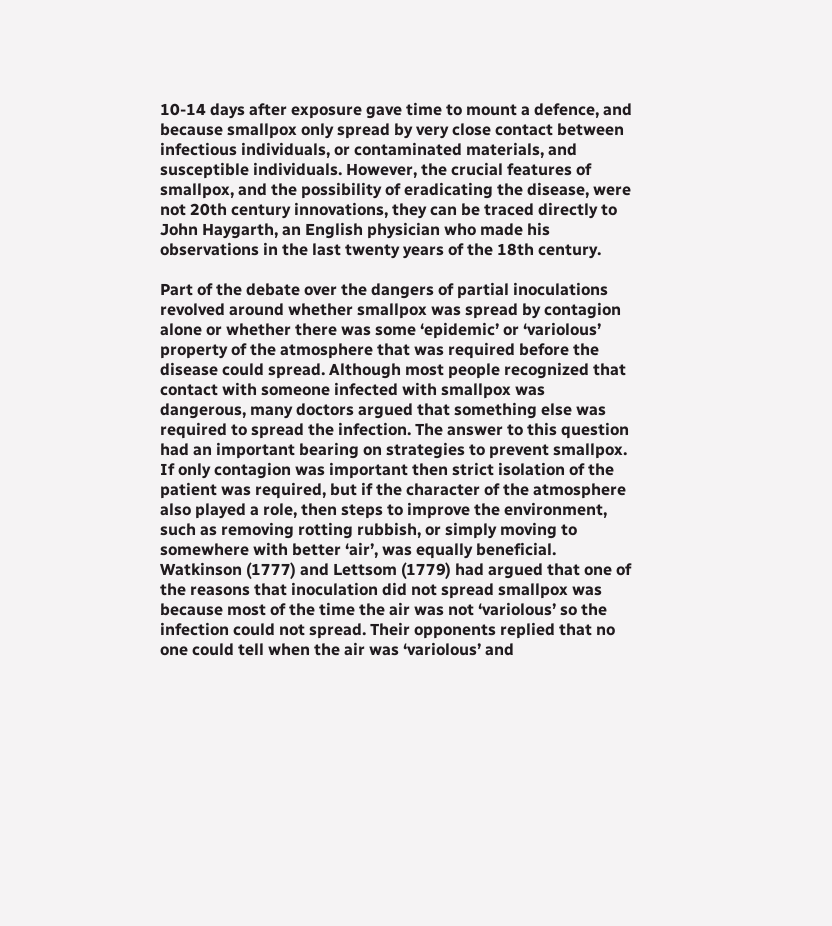10-14 days after exposure gave time to mount a defence, and because smallpox only spread by very close contact between infectious individuals, or contaminated materials, and susceptible individuals. However, the crucial features of smallpox, and the possibility of eradicating the disease, were not 20th century innovations, they can be traced directly to John Haygarth, an English physician who made his observations in the last twenty years of the 18th century.

Part of the debate over the dangers of partial inoculations revolved around whether smallpox was spread by contagion alone or whether there was some ‘epidemic’ or ‘variolous’ property of the atmosphere that was required before the disease could spread. Although most people recognized that contact with someone infected with smallpox was dangerous, many doctors argued that something else was required to spread the infection. The answer to this question had an important bearing on strategies to prevent smallpox. If only contagion was important then strict isolation of the patient was required, but if the character of the atmosphere also played a role, then steps to improve the environment, such as removing rotting rubbish, or simply moving to somewhere with better ‘air’, was equally beneficial. Watkinson (1777) and Lettsom (1779) had argued that one of the reasons that inoculation did not spread smallpox was because most of the time the air was not ‘variolous’ so the infection could not spread. Their opponents replied that no one could tell when the air was ‘variolous’ and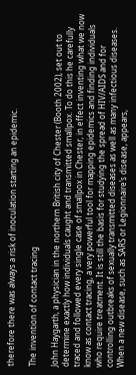therefore there was always a risk of inoculation starting an epidemic.

The invention of contact tracing

John Haygarth, a physician in the northern British city of Chester (Booth 2002), set out to determine exactly how individuals caught and transmitted smallpox. To do this he carefully traced and followed every single case of smallpox in Chester, in effect inventing what we now know as contact tracing, a very powerful tool for mapping epidemics and finding individuals who require treatment. It is still the basis for studying the spread of HIV/AIDS and for controlling outbreaks of sexually transmitted diseases as well as many infectious diseases. When a new disease, such as SARS or Legionnaire’s disease, appears,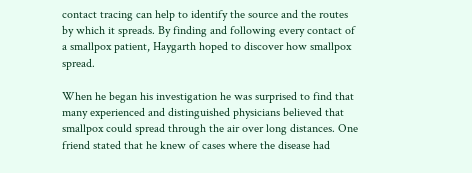contact tracing can help to identify the source and the routes by which it spreads. By finding and following every contact of a smallpox patient, Haygarth hoped to discover how smallpox spread.

When he began his investigation he was surprised to find that many experienced and distinguished physicians believed that smallpox could spread through the air over long distances. One friend stated that he knew of cases where the disease had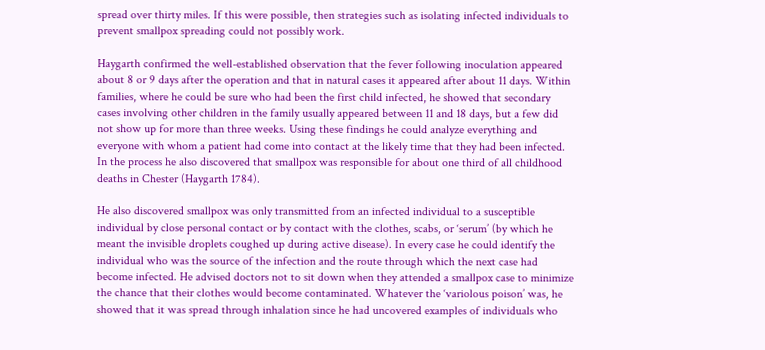spread over thirty miles. If this were possible, then strategies such as isolating infected individuals to prevent smallpox spreading could not possibly work.

Haygarth confirmed the well-established observation that the fever following inoculation appeared about 8 or 9 days after the operation and that in natural cases it appeared after about 11 days. Within families, where he could be sure who had been the first child infected, he showed that secondary cases involving other children in the family usually appeared between 11 and 18 days, but a few did not show up for more than three weeks. Using these findings he could analyze everything and everyone with whom a patient had come into contact at the likely time that they had been infected. In the process he also discovered that smallpox was responsible for about one third of all childhood deaths in Chester (Haygarth 1784).

He also discovered smallpox was only transmitted from an infected individual to a susceptible individual by close personal contact or by contact with the clothes, scabs, or ‘serum’ (by which he meant the invisible droplets coughed up during active disease). In every case he could identify the individual who was the source of the infection and the route through which the next case had become infected. He advised doctors not to sit down when they attended a smallpox case to minimize the chance that their clothes would become contaminated. Whatever the ‘variolous poison’ was, he showed that it was spread through inhalation since he had uncovered examples of individuals who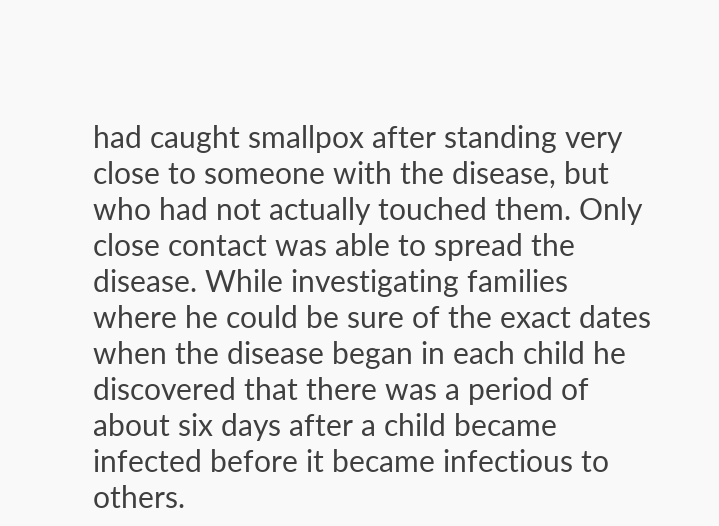had caught smallpox after standing very close to someone with the disease, but who had not actually touched them. Only close contact was able to spread the disease. While investigating families where he could be sure of the exact dates when the disease began in each child he discovered that there was a period of about six days after a child became infected before it became infectious to others.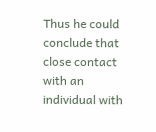Thus he could conclude that close contact with an individual with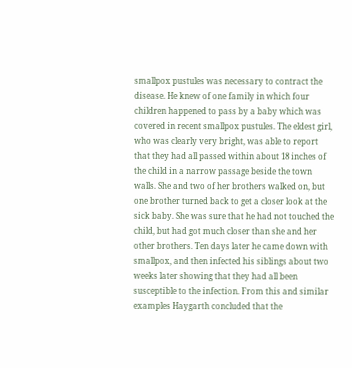smallpox pustules was necessary to contract the disease. He knew of one family in which four children happened to pass by a baby which was covered in recent smallpox pustules. The eldest girl, who was clearly very bright, was able to report that they had all passed within about 18 inches of the child in a narrow passage beside the town walls. She and two of her brothers walked on, but one brother turned back to get a closer look at the sick baby. She was sure that he had not touched the child, but had got much closer than she and her other brothers. Ten days later he came down with smallpox, and then infected his siblings about two weeks later showing that they had all been susceptible to the infection. From this and similar examples Haygarth concluded that the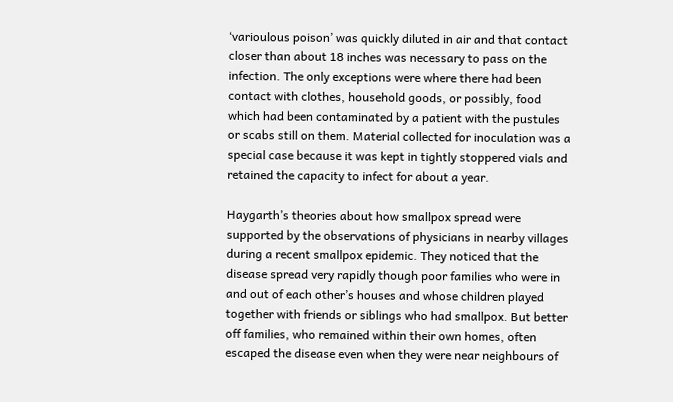‘varioulous poison’ was quickly diluted in air and that contact closer than about 18 inches was necessary to pass on the infection. The only exceptions were where there had been contact with clothes, household goods, or possibly, food which had been contaminated by a patient with the pustules or scabs still on them. Material collected for inoculation was a special case because it was kept in tightly stoppered vials and retained the capacity to infect for about a year.

Haygarth’s theories about how smallpox spread were supported by the observations of physicians in nearby villages during a recent smallpox epidemic. They noticed that the disease spread very rapidly though poor families who were in and out of each other’s houses and whose children played together with friends or siblings who had smallpox. But better off families, who remained within their own homes, often escaped the disease even when they were near neighbours of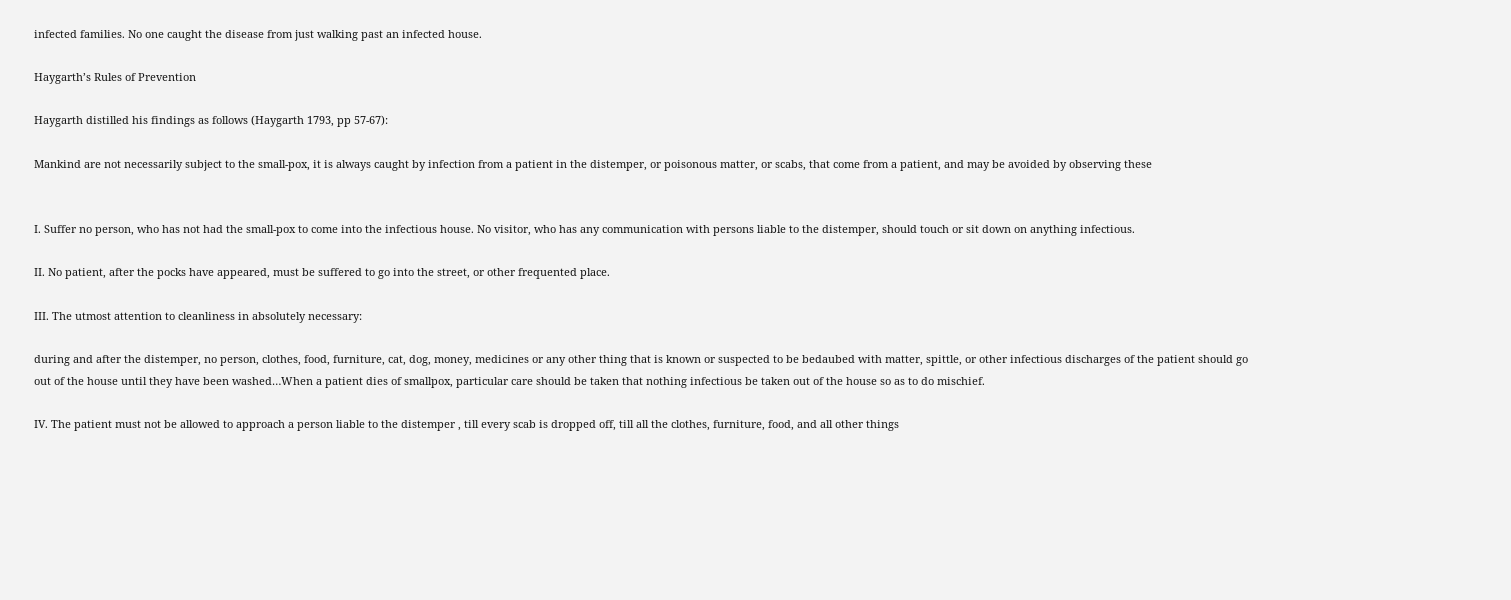infected families. No one caught the disease from just walking past an infected house.

Haygarth’s Rules of Prevention

Haygarth distilled his findings as follows (Haygarth 1793, pp 57-67):

Mankind are not necessarily subject to the small-pox, it is always caught by infection from a patient in the distemper, or poisonous matter, or scabs, that come from a patient, and may be avoided by observing these


I. Suffer no person, who has not had the small-pox to come into the infectious house. No visitor, who has any communication with persons liable to the distemper, should touch or sit down on anything infectious.

II. No patient, after the pocks have appeared, must be suffered to go into the street, or other frequented place.

III. The utmost attention to cleanliness in absolutely necessary:

during and after the distemper, no person, clothes, food, furniture, cat, dog, money, medicines or any other thing that is known or suspected to be bedaubed with matter, spittle, or other infectious discharges of the patient should go out of the house until they have been washed…When a patient dies of smallpox, particular care should be taken that nothing infectious be taken out of the house so as to do mischief.

IV. The patient must not be allowed to approach a person liable to the distemper , till every scab is dropped off, till all the clothes, furniture, food, and all other things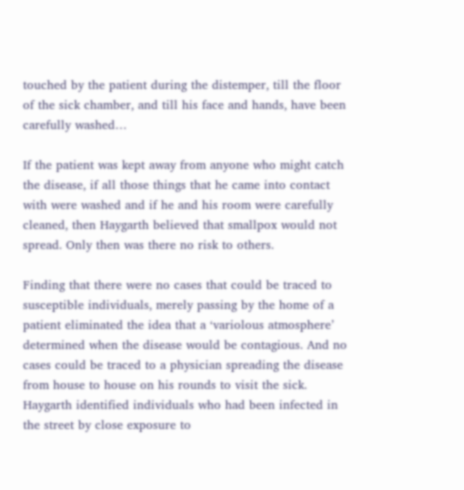touched by the patient during the distemper, till the floor of the sick chamber, and till his face and hands, have been carefully washed…

If the patient was kept away from anyone who might catch the disease, if all those things that he came into contact with were washed and if he and his room were carefully cleaned, then Haygarth believed that smallpox would not spread. Only then was there no risk to others.

Finding that there were no cases that could be traced to susceptible individuals, merely passing by the home of a patient eliminated the idea that a ‘variolous atmosphere’ determined when the disease would be contagious. And no cases could be traced to a physician spreading the disease from house to house on his rounds to visit the sick. Haygarth identified individuals who had been infected in the street by close exposure to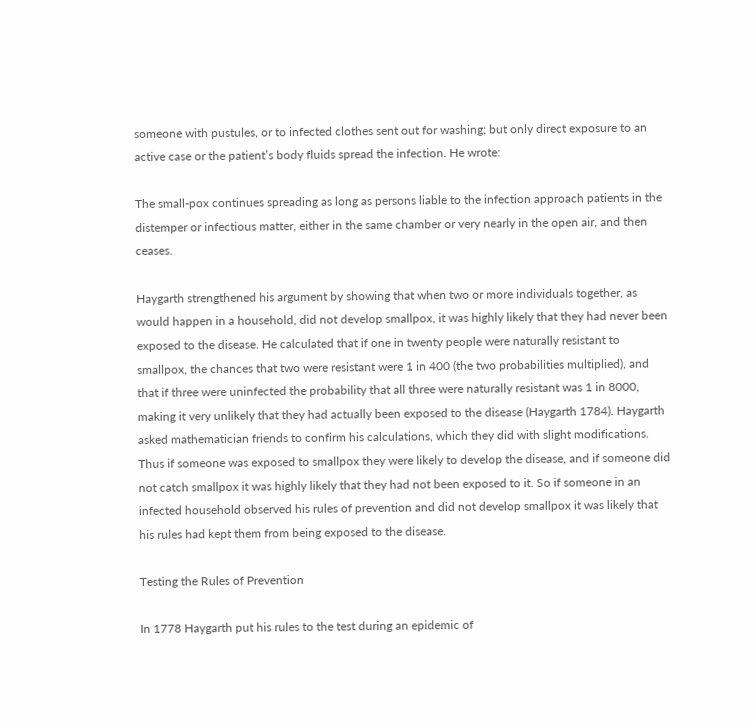someone with pustules, or to infected clothes sent out for washing; but only direct exposure to an active case or the patient’s body fluids spread the infection. He wrote:

The small-pox continues spreading as long as persons liable to the infection approach patients in the distemper or infectious matter, either in the same chamber or very nearly in the open air, and then ceases.

Haygarth strengthened his argument by showing that when two or more individuals together, as would happen in a household, did not develop smallpox, it was highly likely that they had never been exposed to the disease. He calculated that if one in twenty people were naturally resistant to smallpox, the chances that two were resistant were 1 in 400 (the two probabilities multiplied), and that if three were uninfected the probability that all three were naturally resistant was 1 in 8000, making it very unlikely that they had actually been exposed to the disease (Haygarth 1784). Haygarth asked mathematician friends to confirm his calculations, which they did with slight modifications. Thus if someone was exposed to smallpox they were likely to develop the disease, and if someone did not catch smallpox it was highly likely that they had not been exposed to it. So if someone in an infected household observed his rules of prevention and did not develop smallpox it was likely that his rules had kept them from being exposed to the disease.

Testing the Rules of Prevention

In 1778 Haygarth put his rules to the test during an epidemic of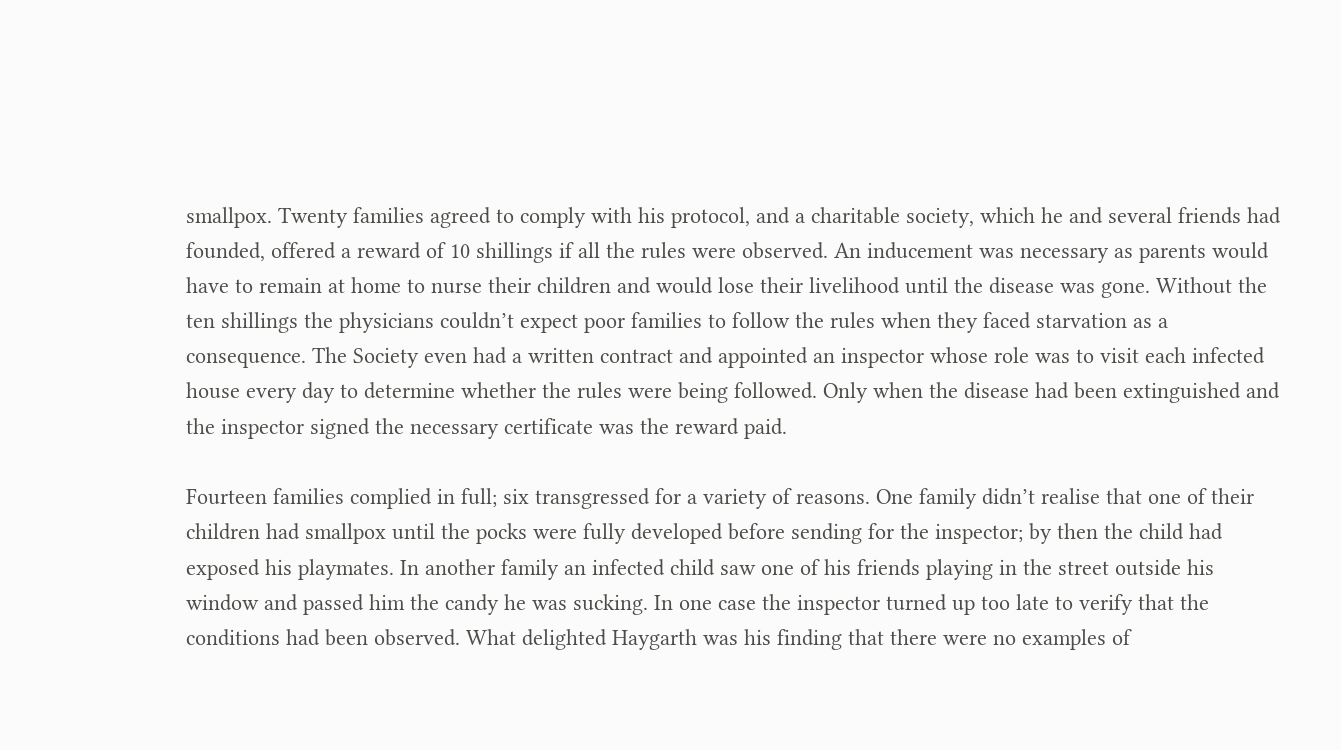smallpox. Twenty families agreed to comply with his protocol, and a charitable society, which he and several friends had founded, offered a reward of 10 shillings if all the rules were observed. An inducement was necessary as parents would have to remain at home to nurse their children and would lose their livelihood until the disease was gone. Without the ten shillings the physicians couldn’t expect poor families to follow the rules when they faced starvation as a consequence. The Society even had a written contract and appointed an inspector whose role was to visit each infected house every day to determine whether the rules were being followed. Only when the disease had been extinguished and the inspector signed the necessary certificate was the reward paid.

Fourteen families complied in full; six transgressed for a variety of reasons. One family didn’t realise that one of their children had smallpox until the pocks were fully developed before sending for the inspector; by then the child had exposed his playmates. In another family an infected child saw one of his friends playing in the street outside his window and passed him the candy he was sucking. In one case the inspector turned up too late to verify that the conditions had been observed. What delighted Haygarth was his finding that there were no examples of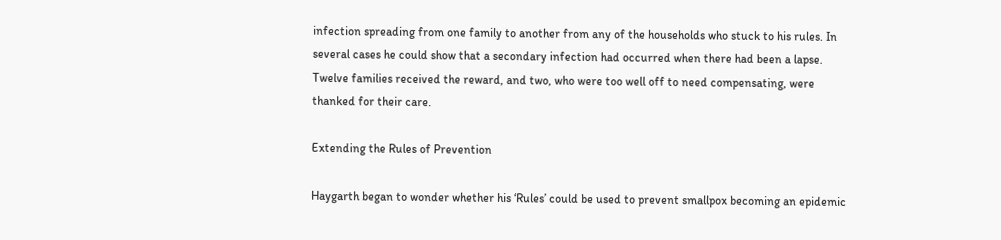infection spreading from one family to another from any of the households who stuck to his rules. In several cases he could show that a secondary infection had occurred when there had been a lapse. Twelve families received the reward, and two, who were too well off to need compensating, were thanked for their care.

Extending the Rules of Prevention

Haygarth began to wonder whether his ‘Rules’ could be used to prevent smallpox becoming an epidemic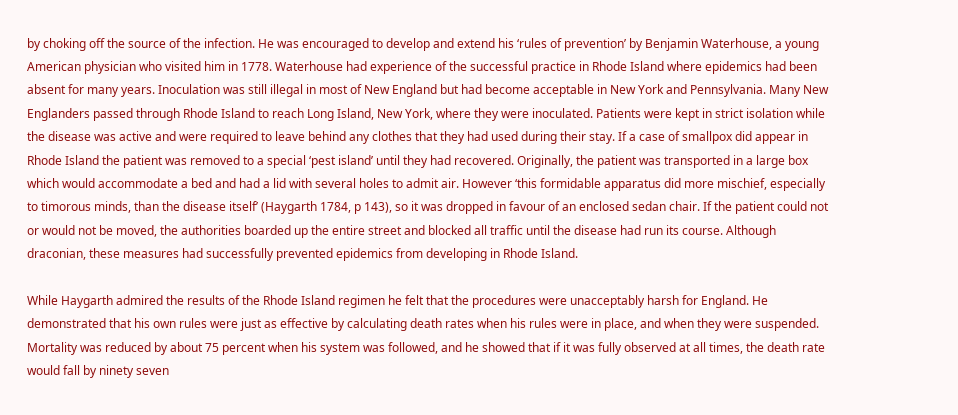by choking off the source of the infection. He was encouraged to develop and extend his ‘rules of prevention’ by Benjamin Waterhouse, a young American physician who visited him in 1778. Waterhouse had experience of the successful practice in Rhode Island where epidemics had been absent for many years. Inoculation was still illegal in most of New England but had become acceptable in New York and Pennsylvania. Many New Englanders passed through Rhode Island to reach Long Island, New York, where they were inoculated. Patients were kept in strict isolation while the disease was active and were required to leave behind any clothes that they had used during their stay. If a case of smallpox did appear in Rhode Island the patient was removed to a special ‘pest island’ until they had recovered. Originally, the patient was transported in a large box which would accommodate a bed and had a lid with several holes to admit air. However ‘this formidable apparatus did more mischief, especially to timorous minds, than the disease itself’ (Haygarth 1784, p 143), so it was dropped in favour of an enclosed sedan chair. If the patient could not or would not be moved, the authorities boarded up the entire street and blocked all traffic until the disease had run its course. Although draconian, these measures had successfully prevented epidemics from developing in Rhode Island.

While Haygarth admired the results of the Rhode Island regimen he felt that the procedures were unacceptably harsh for England. He demonstrated that his own rules were just as effective by calculating death rates when his rules were in place, and when they were suspended. Mortality was reduced by about 75 percent when his system was followed, and he showed that if it was fully observed at all times, the death rate would fall by ninety seven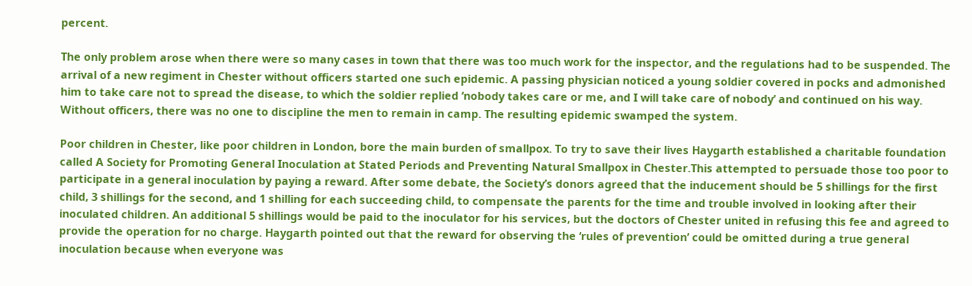percent.

The only problem arose when there were so many cases in town that there was too much work for the inspector, and the regulations had to be suspended. The arrival of a new regiment in Chester without officers started one such epidemic. A passing physician noticed a young soldier covered in pocks and admonished him to take care not to spread the disease, to which the soldier replied ‘nobody takes care or me, and I will take care of nobody’ and continued on his way. Without officers, there was no one to discipline the men to remain in camp. The resulting epidemic swamped the system.

Poor children in Chester, like poor children in London, bore the main burden of smallpox. To try to save their lives Haygarth established a charitable foundation called A Society for Promoting General Inoculation at Stated Periods and Preventing Natural Smallpox in Chester.This attempted to persuade those too poor to participate in a general inoculation by paying a reward. After some debate, the Society’s donors agreed that the inducement should be 5 shillings for the first child, 3 shillings for the second, and 1 shilling for each succeeding child, to compensate the parents for the time and trouble involved in looking after their inoculated children. An additional 5 shillings would be paid to the inoculator for his services, but the doctors of Chester united in refusing this fee and agreed to provide the operation for no charge. Haygarth pointed out that the reward for observing the ‘rules of prevention’ could be omitted during a true general inoculation because when everyone was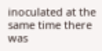inoculated at the same time there was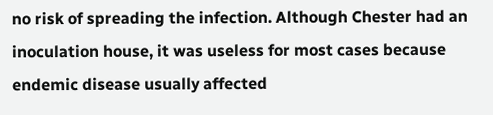no risk of spreading the infection. Although Chester had an inoculation house, it was useless for most cases because endemic disease usually affected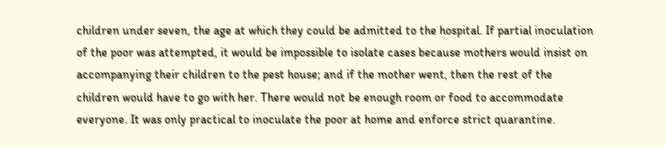children under seven, the age at which they could be admitted to the hospital. If partial inoculation of the poor was attempted, it would be impossible to isolate cases because mothers would insist on accompanying their children to the pest house; and if the mother went, then the rest of the children would have to go with her. There would not be enough room or food to accommodate everyone. It was only practical to inoculate the poor at home and enforce strict quarantine.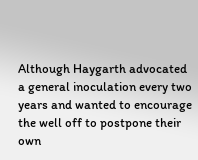Although Haygarth advocated a general inoculation every two years and wanted to encourage the well off to postpone their own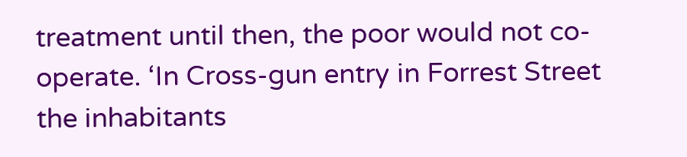treatment until then, the poor would not co-operate. ‘In Cross-gun entry in Forrest Street the inhabitants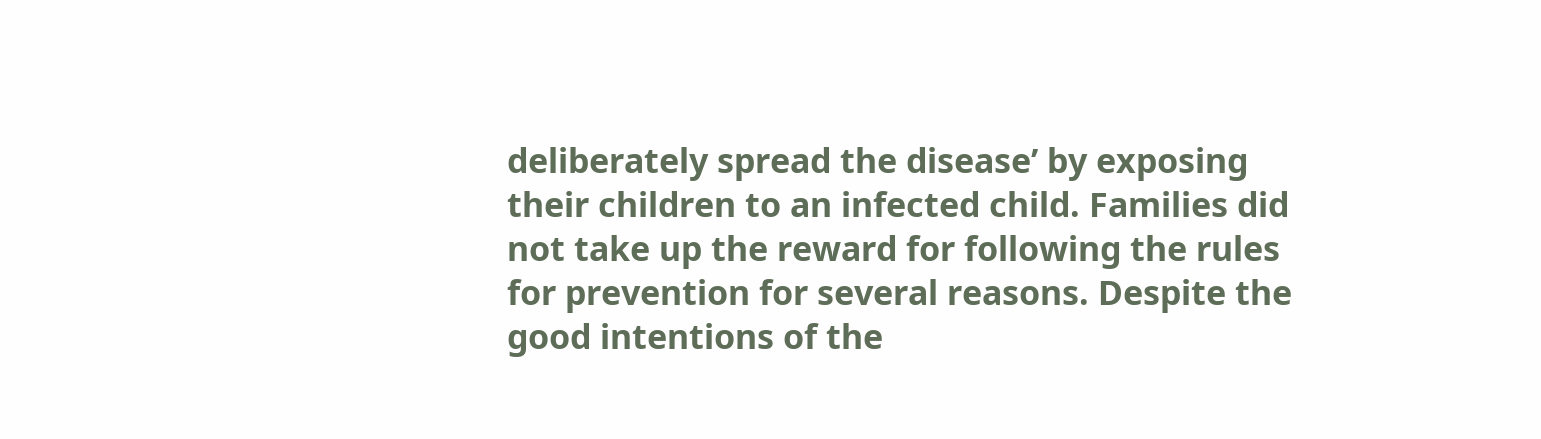deliberately spread the disease’ by exposing their children to an infected child. Families did not take up the reward for following the rules for prevention for several reasons. Despite the good intentions of the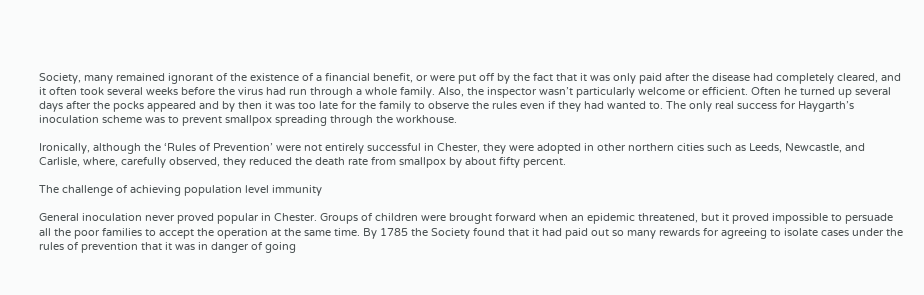Society, many remained ignorant of the existence of a financial benefit, or were put off by the fact that it was only paid after the disease had completely cleared, and it often took several weeks before the virus had run through a whole family. Also, the inspector wasn’t particularly welcome or efficient. Often he turned up several days after the pocks appeared and by then it was too late for the family to observe the rules even if they had wanted to. The only real success for Haygarth’s inoculation scheme was to prevent smallpox spreading through the workhouse.

Ironically, although the ‘Rules of Prevention’ were not entirely successful in Chester, they were adopted in other northern cities such as Leeds, Newcastle, and Carlisle, where, carefully observed, they reduced the death rate from smallpox by about fifty percent.

The challenge of achieving population level immunity

General inoculation never proved popular in Chester. Groups of children were brought forward when an epidemic threatened, but it proved impossible to persuade all the poor families to accept the operation at the same time. By 1785 the Society found that it had paid out so many rewards for agreeing to isolate cases under the rules of prevention that it was in danger of going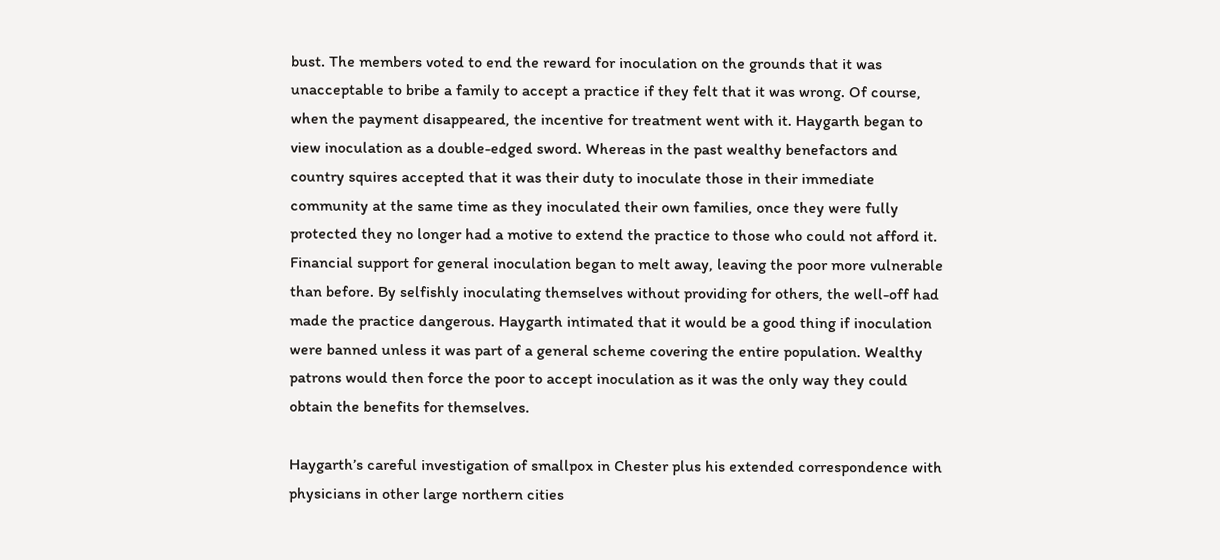bust. The members voted to end the reward for inoculation on the grounds that it was unacceptable to bribe a family to accept a practice if they felt that it was wrong. Of course, when the payment disappeared, the incentive for treatment went with it. Haygarth began to view inoculation as a double-edged sword. Whereas in the past wealthy benefactors and country squires accepted that it was their duty to inoculate those in their immediate community at the same time as they inoculated their own families, once they were fully protected they no longer had a motive to extend the practice to those who could not afford it. Financial support for general inoculation began to melt away, leaving the poor more vulnerable than before. By selfishly inoculating themselves without providing for others, the well-off had made the practice dangerous. Haygarth intimated that it would be a good thing if inoculation were banned unless it was part of a general scheme covering the entire population. Wealthy patrons would then force the poor to accept inoculation as it was the only way they could obtain the benefits for themselves.

Haygarth’s careful investigation of smallpox in Chester plus his extended correspondence with physicians in other large northern cities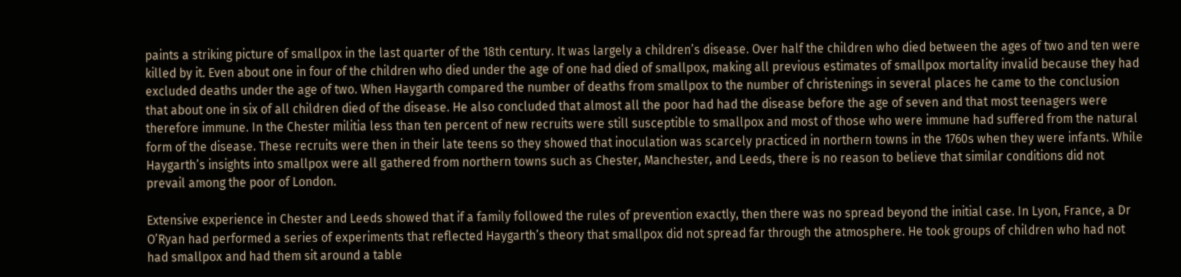paints a striking picture of smallpox in the last quarter of the 18th century. It was largely a children’s disease. Over half the children who died between the ages of two and ten were killed by it. Even about one in four of the children who died under the age of one had died of smallpox, making all previous estimates of smallpox mortality invalid because they had excluded deaths under the age of two. When Haygarth compared the number of deaths from smallpox to the number of christenings in several places he came to the conclusion that about one in six of all children died of the disease. He also concluded that almost all the poor had had the disease before the age of seven and that most teenagers were therefore immune. In the Chester militia less than ten percent of new recruits were still susceptible to smallpox and most of those who were immune had suffered from the natural form of the disease. These recruits were then in their late teens so they showed that inoculation was scarcely practiced in northern towns in the 1760s when they were infants. While Haygarth’s insights into smallpox were all gathered from northern towns such as Chester, Manchester, and Leeds, there is no reason to believe that similar conditions did not prevail among the poor of London.

Extensive experience in Chester and Leeds showed that if a family followed the rules of prevention exactly, then there was no spread beyond the initial case. In Lyon, France, a Dr O’Ryan had performed a series of experiments that reflected Haygarth’s theory that smallpox did not spread far through the atmosphere. He took groups of children who had not had smallpox and had them sit around a table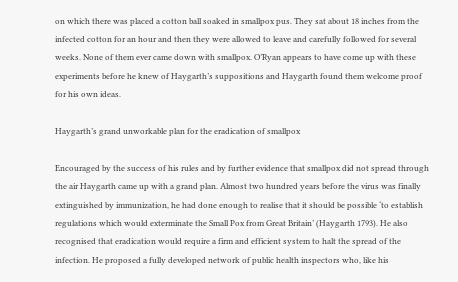on which there was placed a cotton ball soaked in smallpox pus. They sat about 18 inches from the infected cotton for an hour and then they were allowed to leave and carefully followed for several weeks. None of them ever came down with smallpox. O’Ryan appears to have come up with these experiments before he knew of Haygarth’s suppositions and Haygarth found them welcome proof for his own ideas.

Haygarth’s grand unworkable plan for the eradication of smallpox

Encouraged by the success of his rules and by further evidence that smallpox did not spread through the air Haygarth came up with a grand plan. Almost two hundred years before the virus was finally extinguished by immunization, he had done enough to realise that it should be possible ‘to establish regulations which would exterminate the Small Pox from Great Britain’ (Haygarth 1793). He also recognised that eradication would require a firm and efficient system to halt the spread of the infection. He proposed a fully developed network of public health inspectors who, like his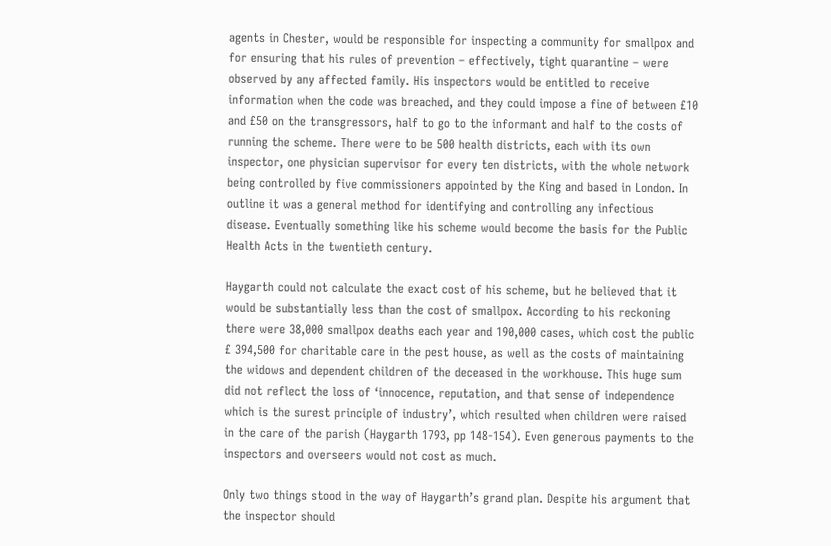agents in Chester, would be responsible for inspecting a community for smallpox and for ensuring that his rules of prevention – effectively, tight quarantine – were observed by any affected family. His inspectors would be entitled to receive information when the code was breached, and they could impose a fine of between £10 and £50 on the transgressors, half to go to the informant and half to the costs of running the scheme. There were to be 500 health districts, each with its own inspector, one physician supervisor for every ten districts, with the whole network being controlled by five commissioners appointed by the King and based in London. In outline it was a general method for identifying and controlling any infectious disease. Eventually something like his scheme would become the basis for the Public Health Acts in the twentieth century.

Haygarth could not calculate the exact cost of his scheme, but he believed that it would be substantially less than the cost of smallpox. According to his reckoning there were 38,000 smallpox deaths each year and 190,000 cases, which cost the public £ 394,500 for charitable care in the pest house, as well as the costs of maintaining the widows and dependent children of the deceased in the workhouse. This huge sum did not reflect the loss of ‘innocence, reputation, and that sense of independence which is the surest principle of industry’, which resulted when children were raised in the care of the parish (Haygarth 1793, pp 148-154). Even generous payments to the inspectors and overseers would not cost as much.

Only two things stood in the way of Haygarth’s grand plan. Despite his argument that the inspector should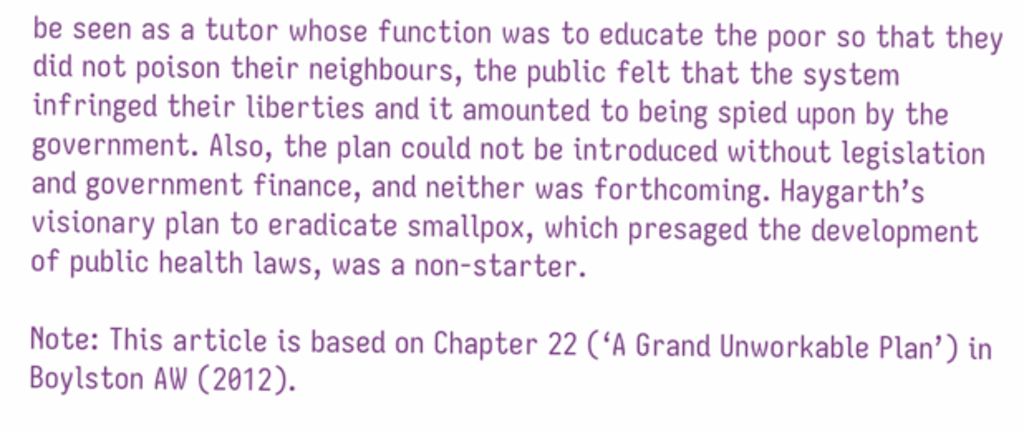be seen as a tutor whose function was to educate the poor so that they did not poison their neighbours, the public felt that the system infringed their liberties and it amounted to being spied upon by the government. Also, the plan could not be introduced without legislation and government finance, and neither was forthcoming. Haygarth’s visionary plan to eradicate smallpox, which presaged the development of public health laws, was a non-starter.

Note: This article is based on Chapter 22 (‘A Grand Unworkable Plan’) in Boylston AW (2012).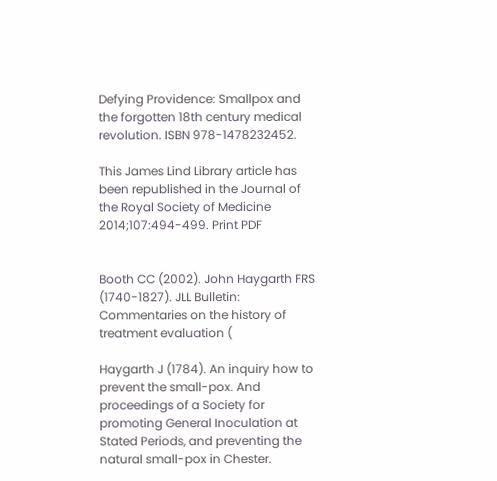Defying Providence: Smallpox and the forgotten 18th century medical revolution. ISBN 978-1478232452.

This James Lind Library article has been republished in the Journal of the Royal Society of Medicine 2014;107:494-499. Print PDF


Booth CC (2002). John Haygarth FRS (1740-1827). JLL Bulletin: Commentaries on the history of treatment evaluation (

Haygarth J (1784). An inquiry how to prevent the small-pox. And proceedings of a Society for promoting General Inoculation at Stated Periods, and preventing the natural small-pox in Chester.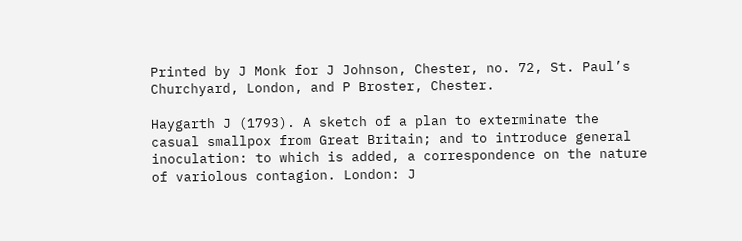Printed by J Monk for J Johnson, Chester, no. 72, St. Paul’s Churchyard, London, and P Broster, Chester.

Haygarth J (1793). A sketch of a plan to exterminate the casual smallpox from Great Britain; and to introduce general inoculation: to which is added, a correspondence on the nature of variolous contagion. London: J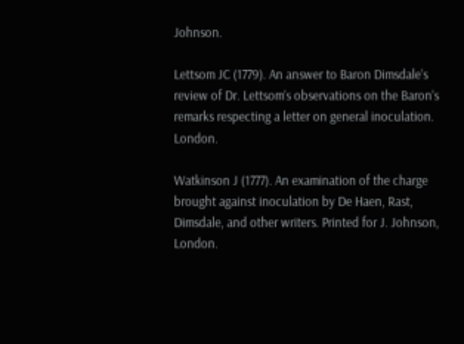Johnson.

Lettsom JC (1779). An answer to Baron Dimsdale’s review of Dr. Lettsom’s observations on the Baron’s remarks respecting a letter on general inoculation. London.

Watkinson J (1777). An examination of the charge brought against inoculation by De Haen, Rast, Dimsdale, and other writers. Printed for J. Johnson, London.